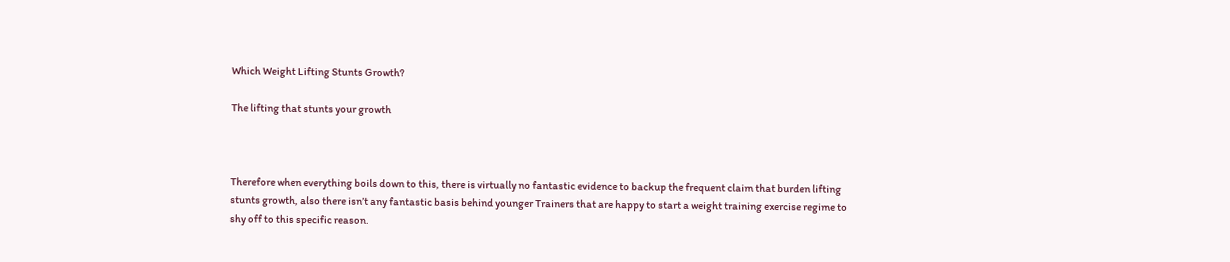Which Weight Lifting Stunts Growth?

The lifting that stunts your growth



Therefore when everything boils down to this, there is virtually no fantastic evidence to backup the frequent claim that burden lifting stunts growth, also there isn’t any fantastic basis behind younger Trainers that are happy to start a weight training exercise regime to shy off to this specific reason.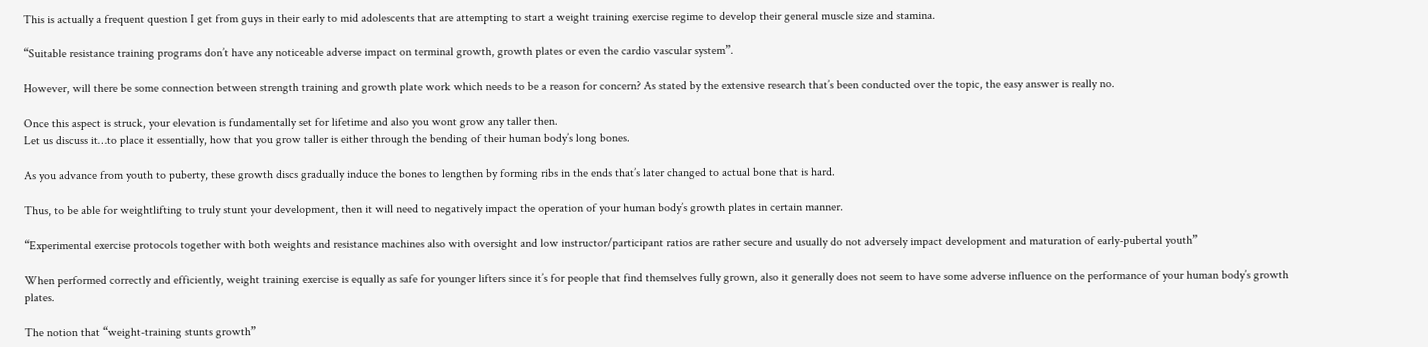This is actually a frequent question I get from guys in their early to mid adolescents that are attempting to start a weight training exercise regime to develop their general muscle size and stamina.

“Suitable resistance training programs don’t have any noticeable adverse impact on terminal growth, growth plates or even the cardio vascular system”.

However, will there be some connection between strength training and growth plate work which needs to be a reason for concern? As stated by the extensive research that’s been conducted over the topic, the easy answer is really no.

Once this aspect is struck, your elevation is fundamentally set for lifetime and also you wont grow any taller then.
Let us discuss it…to place it essentially, how that you grow taller is either through the bending of their human body’s long bones.

As you advance from youth to puberty, these growth discs gradually induce the bones to lengthen by forming ribs in the ends that’s later changed to actual bone that is hard.

Thus, to be able for weightlifting to truly stunt your development, then it will need to negatively impact the operation of your human body’s growth plates in certain manner.

“Experimental exercise protocols together with both weights and resistance machines also with oversight and low instructor/participant ratios are rather secure and usually do not adversely impact development and maturation of early-pubertal youth”

When performed correctly and efficiently, weight training exercise is equally as safe for younger lifters since it’s for people that find themselves fully grown, also it generally does not seem to have some adverse influence on the performance of your human body’s growth plates.

The notion that “weight-training stunts growth”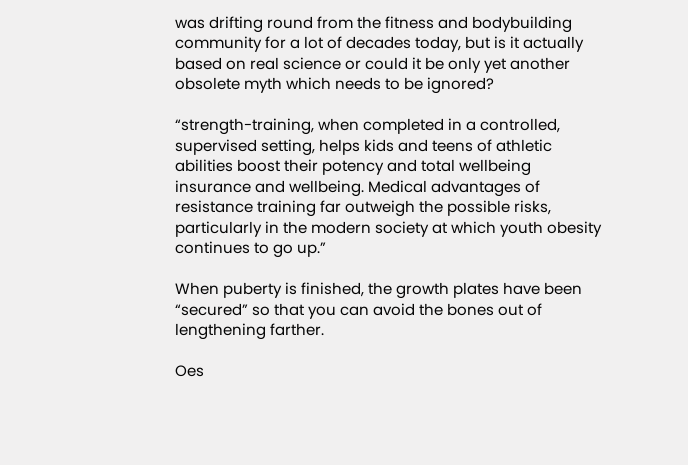was drifting round from the fitness and bodybuilding community for a lot of decades today, but is it actually based on real science or could it be only yet another obsolete myth which needs to be ignored?

“strength-training, when completed in a controlled, supervised setting, helps kids and teens of athletic abilities boost their potency and total wellbeing insurance and wellbeing. Medical advantages of resistance training far outweigh the possible risks, particularly in the modern society at which youth obesity continues to go up.”

When puberty is finished, the growth plates have been “secured” so that you can avoid the bones out of lengthening farther.

Oes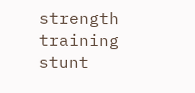strength training stunt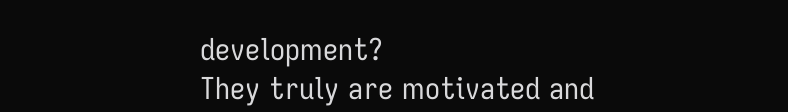development?
They truly are motivated and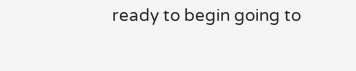ready to begin going to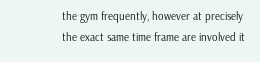the gym frequently, however at precisely the exact same time frame are involved it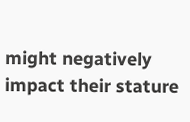might negatively impact their stature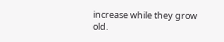increase while they grow old.